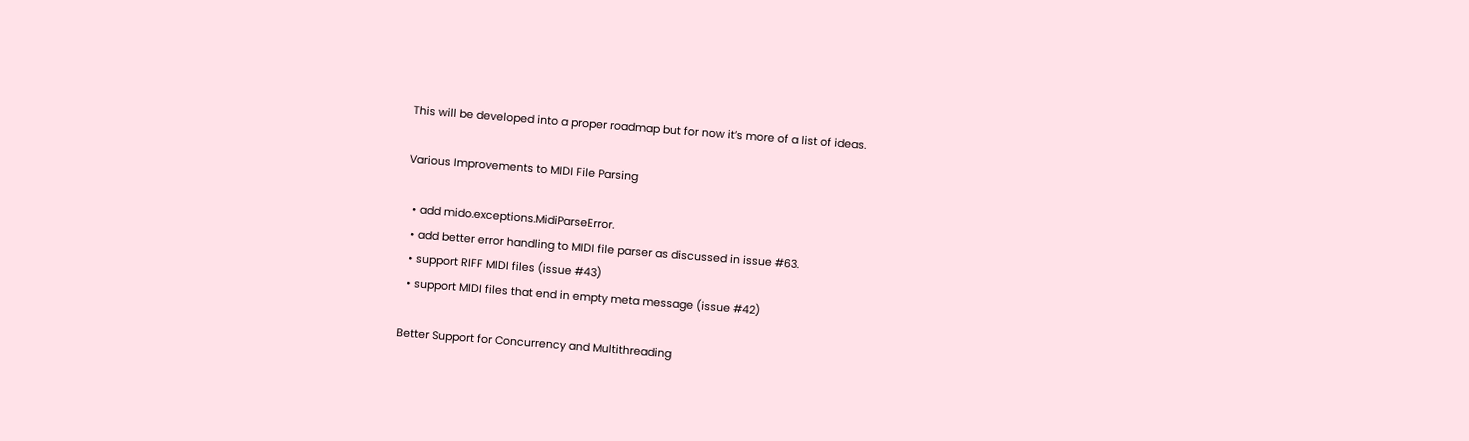This will be developed into a proper roadmap but for now it’s more of a list of ideas.

Various Improvements to MIDI File Parsing

  • add mido.exceptions.MidiParseError.
  • add better error handling to MIDI file parser as discussed in issue #63.
  • support RIFF MIDI files (issue #43)
  • support MIDI files that end in empty meta message (issue #42)

Better Support for Concurrency and Multithreading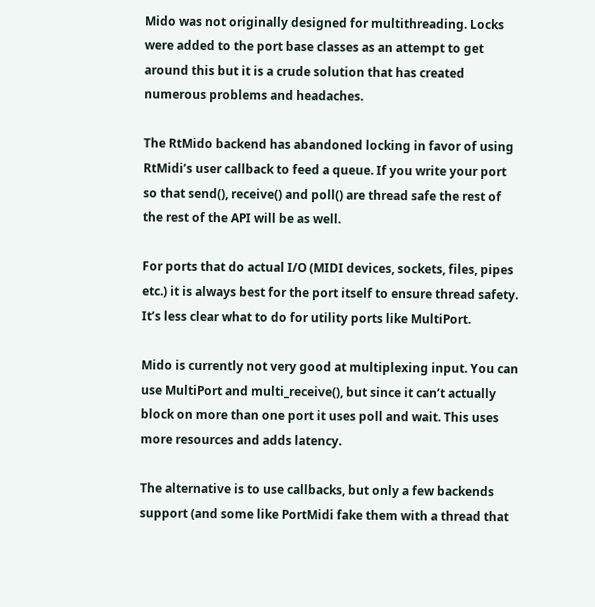Mido was not originally designed for multithreading. Locks were added to the port base classes as an attempt to get around this but it is a crude solution that has created numerous problems and headaches.

The RtMido backend has abandoned locking in favor of using RtMidi’s user callback to feed a queue. If you write your port so that send(), receive() and poll() are thread safe the rest of the rest of the API will be as well.

For ports that do actual I/O (MIDI devices, sockets, files, pipes etc.) it is always best for the port itself to ensure thread safety. It’s less clear what to do for utility ports like MultiPort.

Mido is currently not very good at multiplexing input. You can use MultiPort and multi_receive(), but since it can’t actually block on more than one port it uses poll and wait. This uses more resources and adds latency.

The alternative is to use callbacks, but only a few backends support (and some like PortMidi fake them with a thread that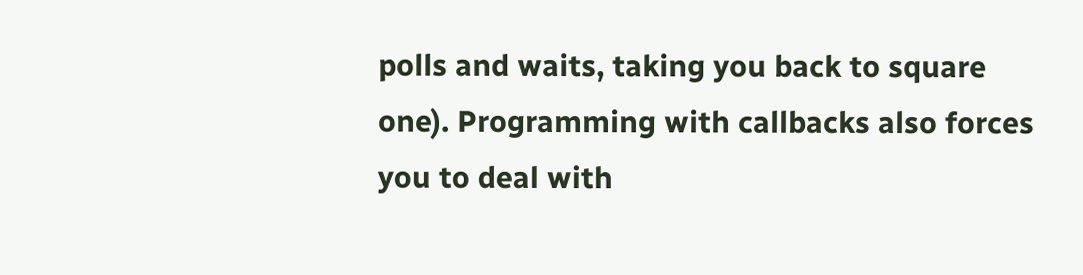polls and waits, taking you back to square one). Programming with callbacks also forces you to deal with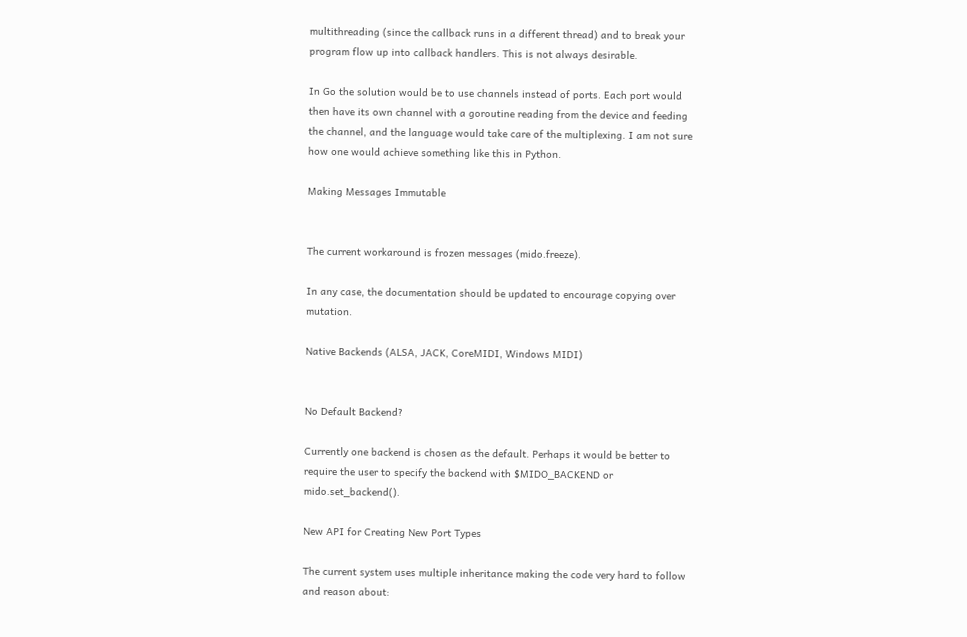multithreading (since the callback runs in a different thread) and to break your program flow up into callback handlers. This is not always desirable.

In Go the solution would be to use channels instead of ports. Each port would then have its own channel with a goroutine reading from the device and feeding the channel, and the language would take care of the multiplexing. I am not sure how one would achieve something like this in Python.

Making Messages Immutable


The current workaround is frozen messages (mido.freeze).

In any case, the documentation should be updated to encourage copying over mutation.

Native Backends (ALSA, JACK, CoreMIDI, Windows MIDI)


No Default Backend?

Currently one backend is chosen as the default. Perhaps it would be better to require the user to specify the backend with $MIDO_BACKEND or mido.set_backend().

New API for Creating New Port Types

The current system uses multiple inheritance making the code very hard to follow and reason about: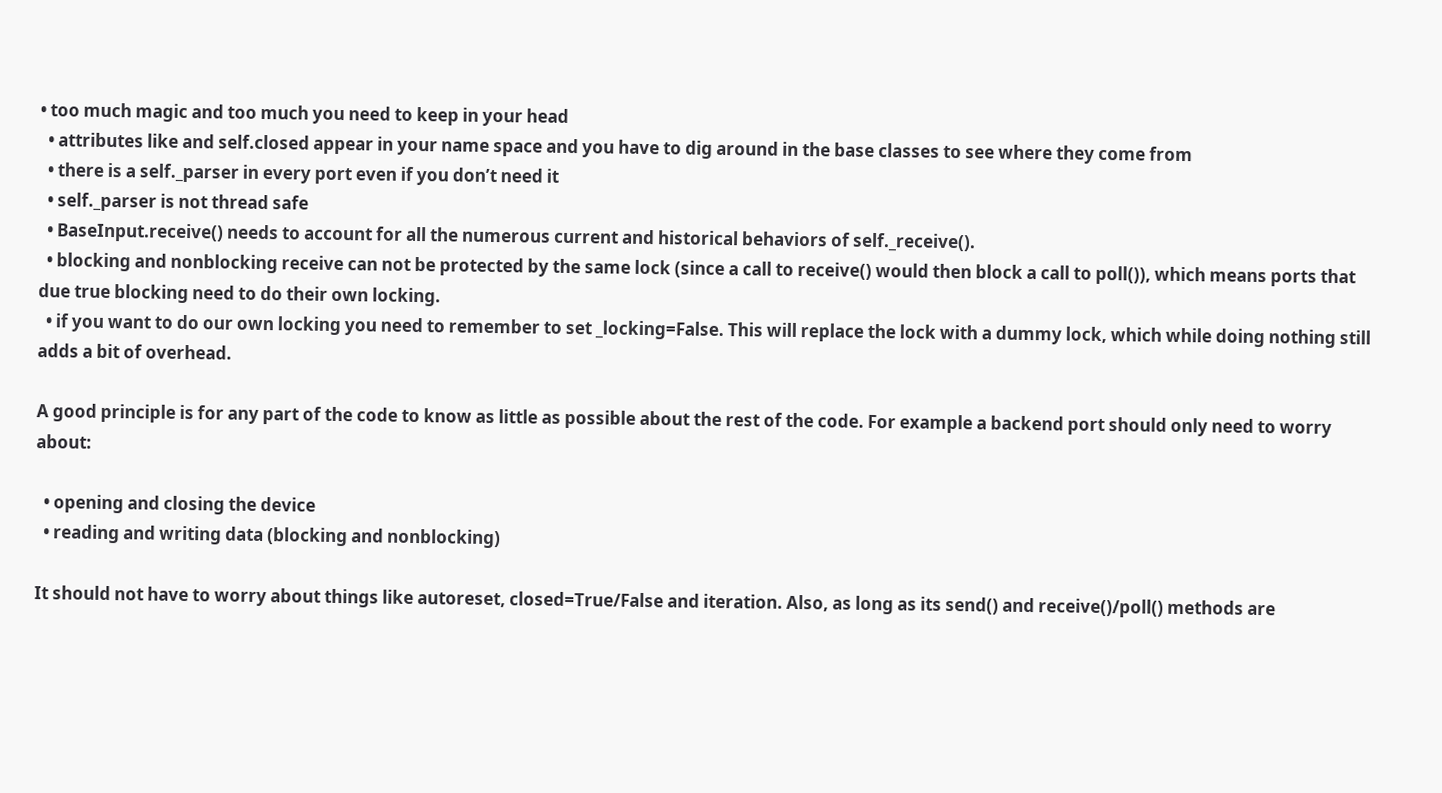• too much magic and too much you need to keep in your head
  • attributes like and self.closed appear in your name space and you have to dig around in the base classes to see where they come from
  • there is a self._parser in every port even if you don’t need it
  • self._parser is not thread safe
  • BaseInput.receive() needs to account for all the numerous current and historical behaviors of self._receive().
  • blocking and nonblocking receive can not be protected by the same lock (since a call to receive() would then block a call to poll()), which means ports that due true blocking need to do their own locking.
  • if you want to do our own locking you need to remember to set _locking=False. This will replace the lock with a dummy lock, which while doing nothing still adds a bit of overhead.

A good principle is for any part of the code to know as little as possible about the rest of the code. For example a backend port should only need to worry about:

  • opening and closing the device
  • reading and writing data (blocking and nonblocking)

It should not have to worry about things like autoreset, closed=True/False and iteration. Also, as long as its send() and receive()/poll() methods are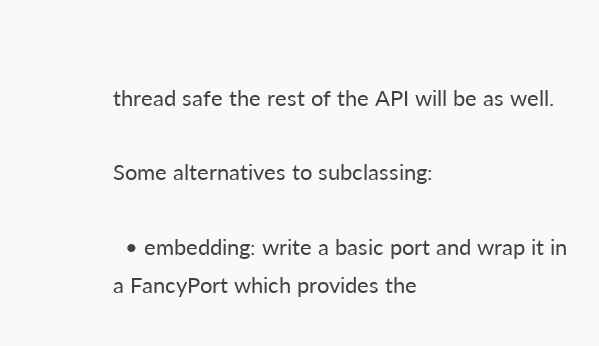thread safe the rest of the API will be as well.

Some alternatives to subclassing:

  • embedding: write a basic port and wrap it in a FancyPort which provides the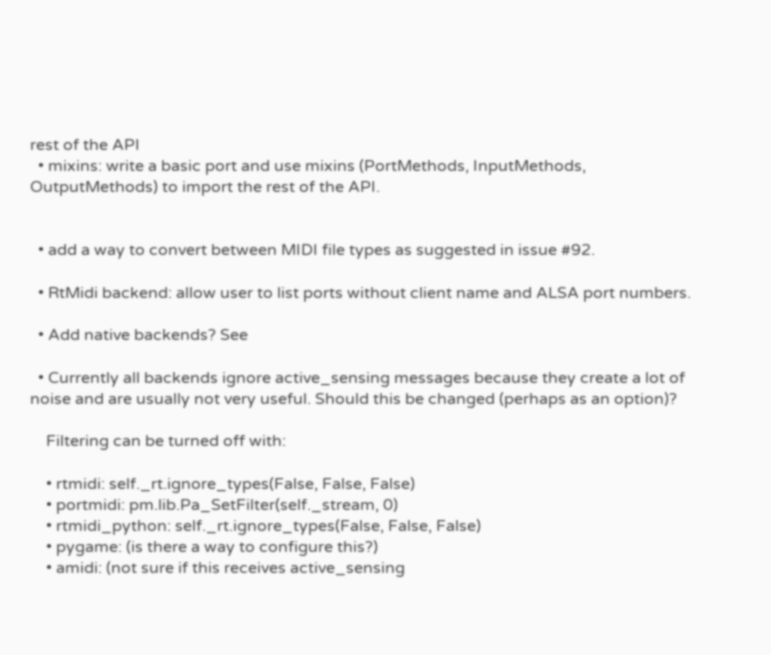rest of the API
  • mixins: write a basic port and use mixins (PortMethods, InputMethods, OutputMethods) to import the rest of the API.


  • add a way to convert between MIDI file types as suggested in issue #92.

  • RtMidi backend: allow user to list ports without client name and ALSA port numbers.

  • Add native backends? See

  • Currently all backends ignore active_sensing messages because they create a lot of noise and are usually not very useful. Should this be changed (perhaps as an option)?

    Filtering can be turned off with:

    • rtmidi: self._rt.ignore_types(False, False, False)
    • portmidi: pm.lib.Pa_SetFilter(self._stream, 0)
    • rtmidi_python: self._rt.ignore_types(False, False, False)
    • pygame: (is there a way to configure this?)
    • amidi: (not sure if this receives active_sensing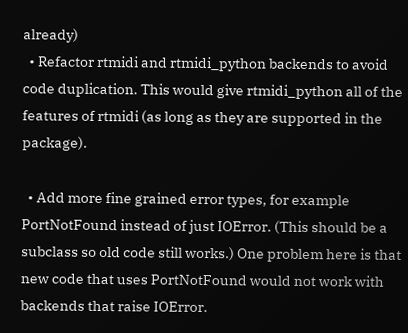already)
  • Refactor rtmidi and rtmidi_python backends to avoid code duplication. This would give rtmidi_python all of the features of rtmidi (as long as they are supported in the package).

  • Add more fine grained error types, for example PortNotFound instead of just IOError. (This should be a subclass so old code still works.) One problem here is that new code that uses PortNotFound would not work with backends that raise IOError.